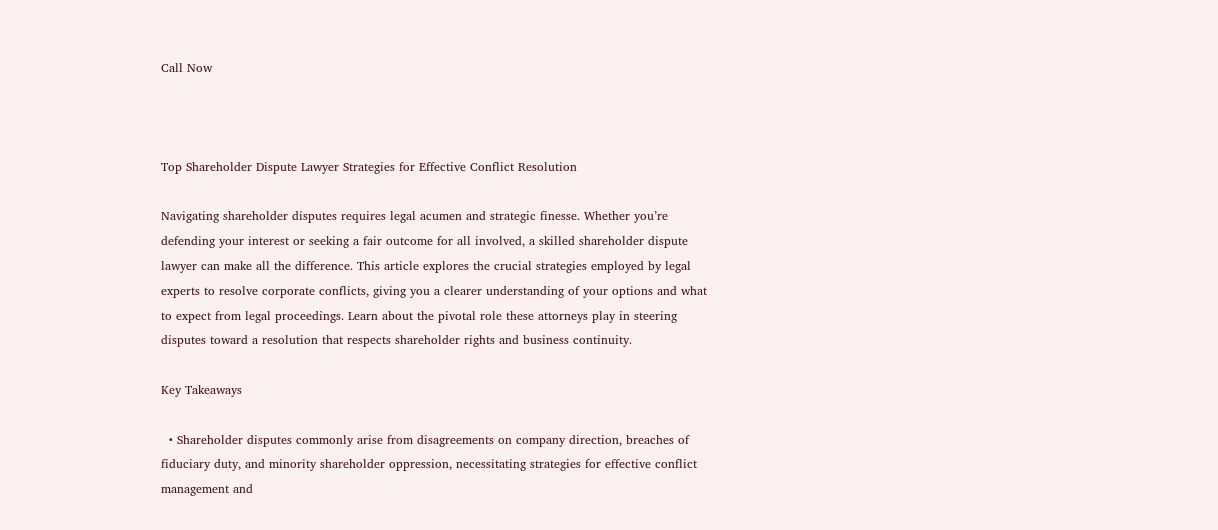Call Now



Top Shareholder Dispute Lawyer Strategies for Effective Conflict Resolution

Navigating shareholder disputes requires legal acumen and strategic finesse. Whether you’re defending your interest or seeking a fair outcome for all involved, a skilled shareholder dispute lawyer can make all the difference. This article explores the crucial strategies employed by legal experts to resolve corporate conflicts, giving you a clearer understanding of your options and what to expect from legal proceedings. Learn about the pivotal role these attorneys play in steering disputes toward a resolution that respects shareholder rights and business continuity.

Key Takeaways

  • Shareholder disputes commonly arise from disagreements on company direction, breaches of fiduciary duty, and minority shareholder oppression, necessitating strategies for effective conflict management and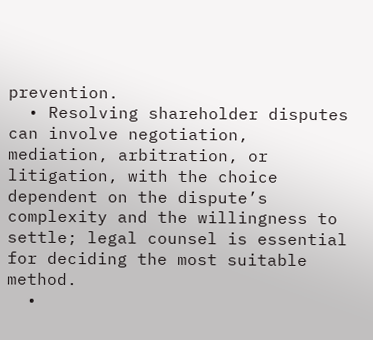prevention.
  • Resolving shareholder disputes can involve negotiation, mediation, arbitration, or litigation, with the choice dependent on the dispute’s complexity and the willingness to settle; legal counsel is essential for deciding the most suitable method.
  •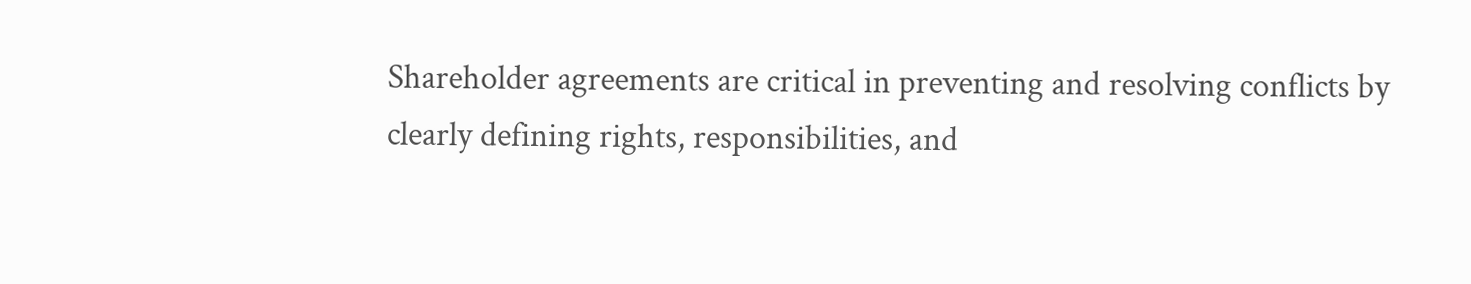Shareholder agreements are critical in preventing and resolving conflicts by clearly defining rights, responsibilities, and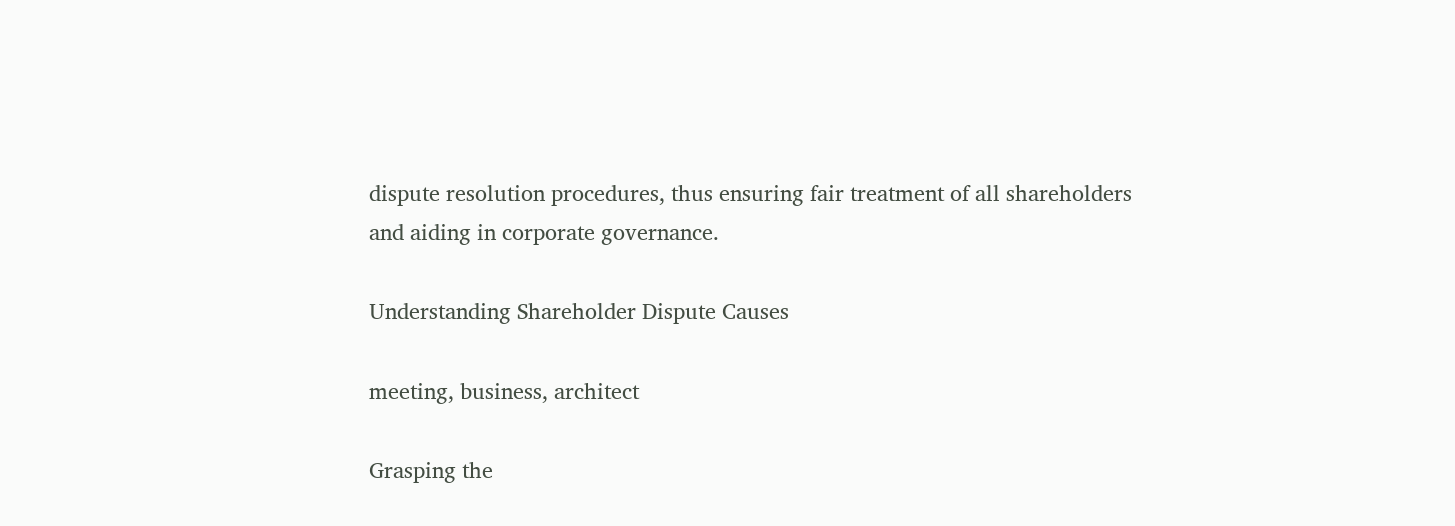dispute resolution procedures, thus ensuring fair treatment of all shareholders and aiding in corporate governance.

Understanding Shareholder Dispute Causes

meeting, business, architect

Grasping the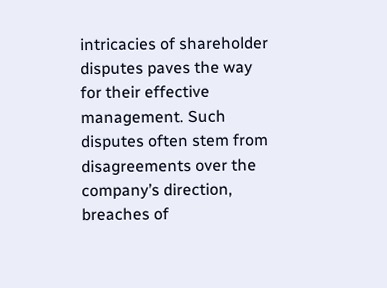intricacies of shareholder disputes paves the way for their effective management. Such disputes often stem from disagreements over the company’s direction, breaches of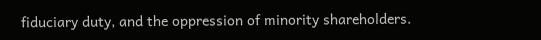fiduciary duty, and the oppression of minority shareholders.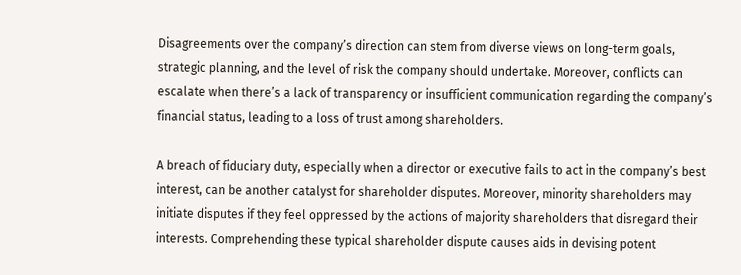Disagreements over the company’s direction can stem from diverse views on long-term goals, strategic planning, and the level of risk the company should undertake. Moreover, conflicts can escalate when there’s a lack of transparency or insufficient communication regarding the company’s financial status, leading to a loss of trust among shareholders.

A breach of fiduciary duty, especially when a director or executive fails to act in the company’s best interest, can be another catalyst for shareholder disputes. Moreover, minority shareholders may initiate disputes if they feel oppressed by the actions of majority shareholders that disregard their interests. Comprehending these typical shareholder dispute causes aids in devising potent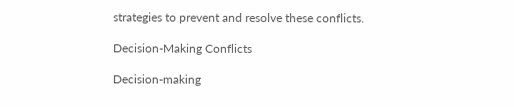strategies to prevent and resolve these conflicts.

Decision-Making Conflicts

Decision-making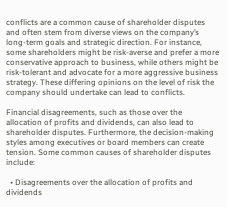conflicts are a common cause of shareholder disputes and often stem from diverse views on the company’s long-term goals and strategic direction. For instance, some shareholders might be risk-averse and prefer a more conservative approach to business, while others might be risk-tolerant and advocate for a more aggressive business strategy. These differing opinions on the level of risk the company should undertake can lead to conflicts.

Financial disagreements, such as those over the allocation of profits and dividends, can also lead to shareholder disputes. Furthermore, the decision-making styles among executives or board members can create tension. Some common causes of shareholder disputes include:

  • Disagreements over the allocation of profits and dividends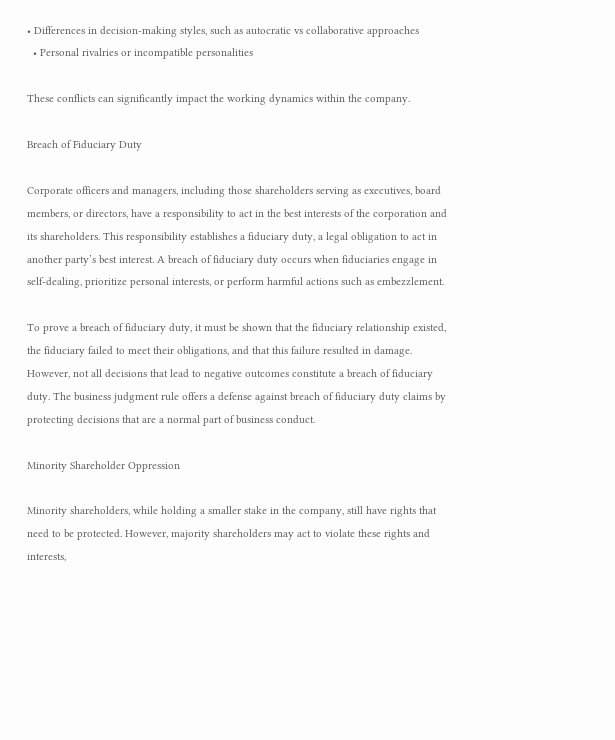• Differences in decision-making styles, such as autocratic vs collaborative approaches
  • Personal rivalries or incompatible personalities

These conflicts can significantly impact the working dynamics within the company.

Breach of Fiduciary Duty

Corporate officers and managers, including those shareholders serving as executives, board members, or directors, have a responsibility to act in the best interests of the corporation and its shareholders. This responsibility establishes a fiduciary duty, a legal obligation to act in another party’s best interest. A breach of fiduciary duty occurs when fiduciaries engage in self-dealing, prioritize personal interests, or perform harmful actions such as embezzlement.

To prove a breach of fiduciary duty, it must be shown that the fiduciary relationship existed, the fiduciary failed to meet their obligations, and that this failure resulted in damage. However, not all decisions that lead to negative outcomes constitute a breach of fiduciary duty. The business judgment rule offers a defense against breach of fiduciary duty claims by protecting decisions that are a normal part of business conduct.

Minority Shareholder Oppression

Minority shareholders, while holding a smaller stake in the company, still have rights that need to be protected. However, majority shareholders may act to violate these rights and interests,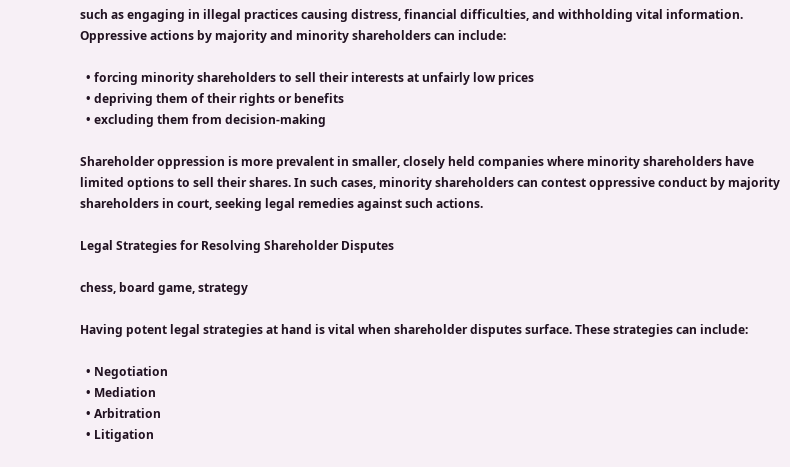such as engaging in illegal practices causing distress, financial difficulties, and withholding vital information. Oppressive actions by majority and minority shareholders can include:

  • forcing minority shareholders to sell their interests at unfairly low prices
  • depriving them of their rights or benefits
  • excluding them from decision-making

Shareholder oppression is more prevalent in smaller, closely held companies where minority shareholders have limited options to sell their shares. In such cases, minority shareholders can contest oppressive conduct by majority shareholders in court, seeking legal remedies against such actions.

Legal Strategies for Resolving Shareholder Disputes

chess, board game, strategy

Having potent legal strategies at hand is vital when shareholder disputes surface. These strategies can include:

  • Negotiation
  • Mediation
  • Arbitration
  • Litigation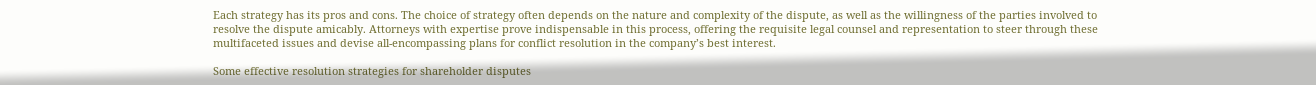Each strategy has its pros and cons. The choice of strategy often depends on the nature and complexity of the dispute, as well as the willingness of the parties involved to resolve the dispute amicably. Attorneys with expertise prove indispensable in this process, offering the requisite legal counsel and representation to steer through these multifaceted issues and devise all-encompassing plans for conflict resolution in the company’s best interest.

Some effective resolution strategies for shareholder disputes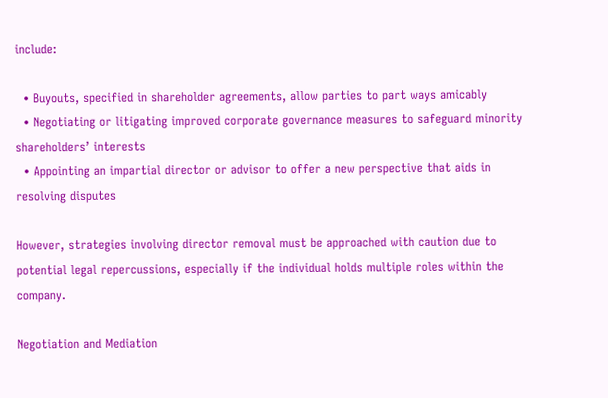include:

  • Buyouts, specified in shareholder agreements, allow parties to part ways amicably
  • Negotiating or litigating improved corporate governance measures to safeguard minority shareholders’ interests
  • Appointing an impartial director or advisor to offer a new perspective that aids in resolving disputes

However, strategies involving director removal must be approached with caution due to potential legal repercussions, especially if the individual holds multiple roles within the company.

Negotiation and Mediation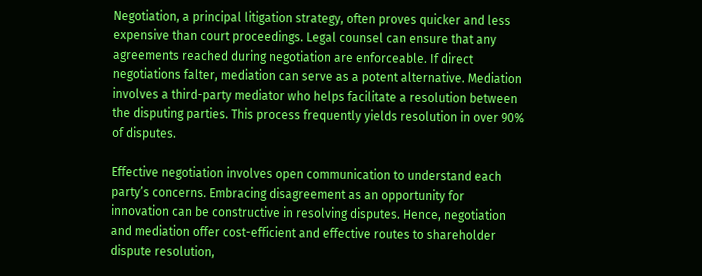Negotiation, a principal litigation strategy, often proves quicker and less expensive than court proceedings. Legal counsel can ensure that any agreements reached during negotiation are enforceable. If direct negotiations falter, mediation can serve as a potent alternative. Mediation involves a third-party mediator who helps facilitate a resolution between the disputing parties. This process frequently yields resolution in over 90% of disputes.

Effective negotiation involves open communication to understand each party’s concerns. Embracing disagreement as an opportunity for innovation can be constructive in resolving disputes. Hence, negotiation and mediation offer cost-efficient and effective routes to shareholder dispute resolution,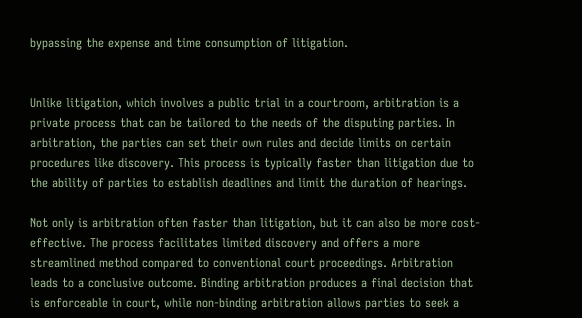bypassing the expense and time consumption of litigation.


Unlike litigation, which involves a public trial in a courtroom, arbitration is a private process that can be tailored to the needs of the disputing parties. In arbitration, the parties can set their own rules and decide limits on certain procedures like discovery. This process is typically faster than litigation due to the ability of parties to establish deadlines and limit the duration of hearings.

Not only is arbitration often faster than litigation, but it can also be more cost-effective. The process facilitates limited discovery and offers a more streamlined method compared to conventional court proceedings. Arbitration leads to a conclusive outcome. Binding arbitration produces a final decision that is enforceable in court, while non-binding arbitration allows parties to seek a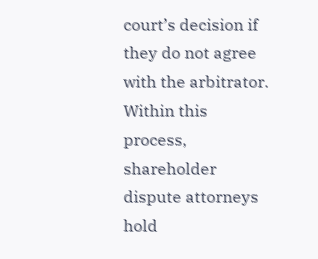court’s decision if they do not agree with the arbitrator. Within this process, shareholder dispute attorneys hold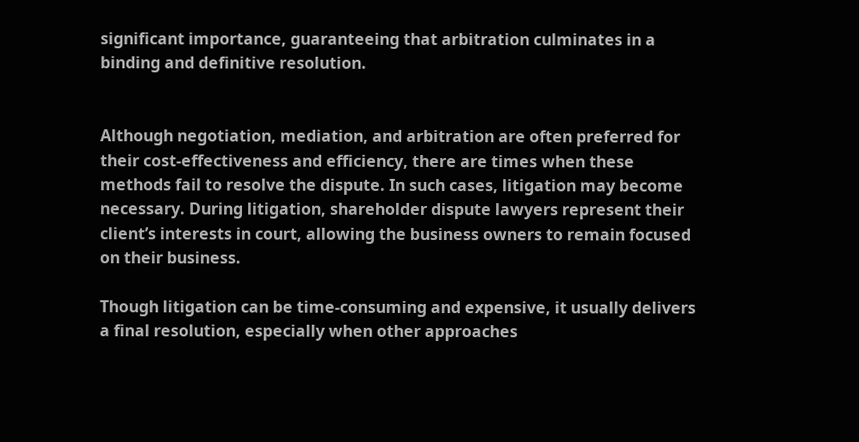significant importance, guaranteeing that arbitration culminates in a binding and definitive resolution.


Although negotiation, mediation, and arbitration are often preferred for their cost-effectiveness and efficiency, there are times when these methods fail to resolve the dispute. In such cases, litigation may become necessary. During litigation, shareholder dispute lawyers represent their client’s interests in court, allowing the business owners to remain focused on their business.

Though litigation can be time-consuming and expensive, it usually delivers a final resolution, especially when other approaches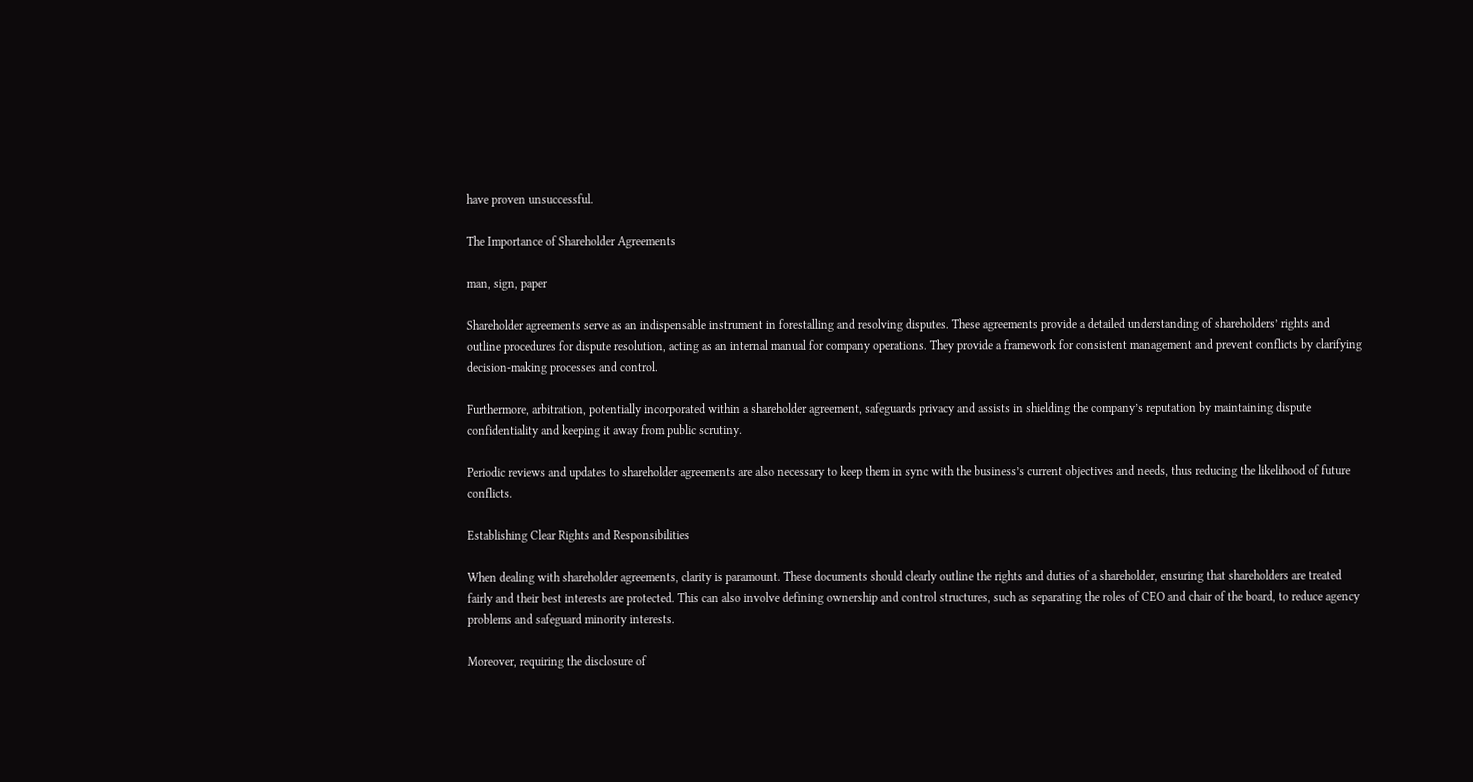have proven unsuccessful.

The Importance of Shareholder Agreements

man, sign, paper

Shareholder agreements serve as an indispensable instrument in forestalling and resolving disputes. These agreements provide a detailed understanding of shareholders’ rights and outline procedures for dispute resolution, acting as an internal manual for company operations. They provide a framework for consistent management and prevent conflicts by clarifying decision-making processes and control.

Furthermore, arbitration, potentially incorporated within a shareholder agreement, safeguards privacy and assists in shielding the company’s reputation by maintaining dispute confidentiality and keeping it away from public scrutiny.

Periodic reviews and updates to shareholder agreements are also necessary to keep them in sync with the business’s current objectives and needs, thus reducing the likelihood of future conflicts.

Establishing Clear Rights and Responsibilities

When dealing with shareholder agreements, clarity is paramount. These documents should clearly outline the rights and duties of a shareholder, ensuring that shareholders are treated fairly and their best interests are protected. This can also involve defining ownership and control structures, such as separating the roles of CEO and chair of the board, to reduce agency problems and safeguard minority interests.

Moreover, requiring the disclosure of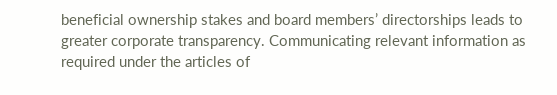beneficial ownership stakes and board members’ directorships leads to greater corporate transparency. Communicating relevant information as required under the articles of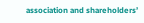association and shareholders’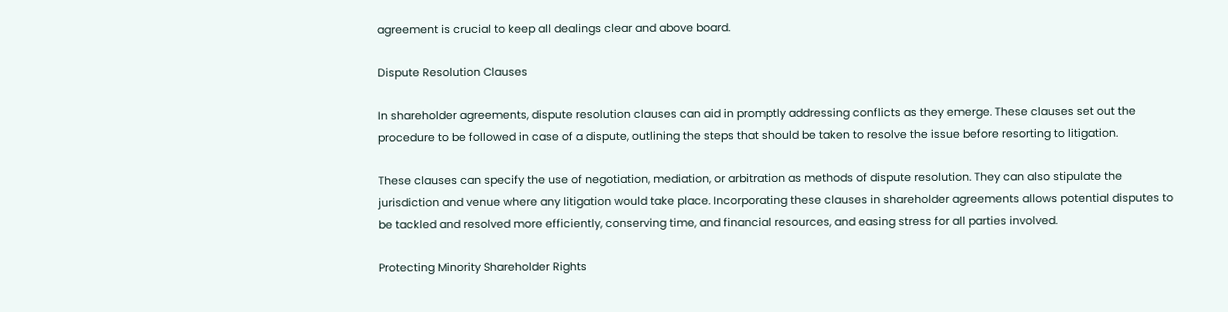agreement is crucial to keep all dealings clear and above board.

Dispute Resolution Clauses

In shareholder agreements, dispute resolution clauses can aid in promptly addressing conflicts as they emerge. These clauses set out the procedure to be followed in case of a dispute, outlining the steps that should be taken to resolve the issue before resorting to litigation.

These clauses can specify the use of negotiation, mediation, or arbitration as methods of dispute resolution. They can also stipulate the jurisdiction and venue where any litigation would take place. Incorporating these clauses in shareholder agreements allows potential disputes to be tackled and resolved more efficiently, conserving time, and financial resources, and easing stress for all parties involved.

Protecting Minority Shareholder Rights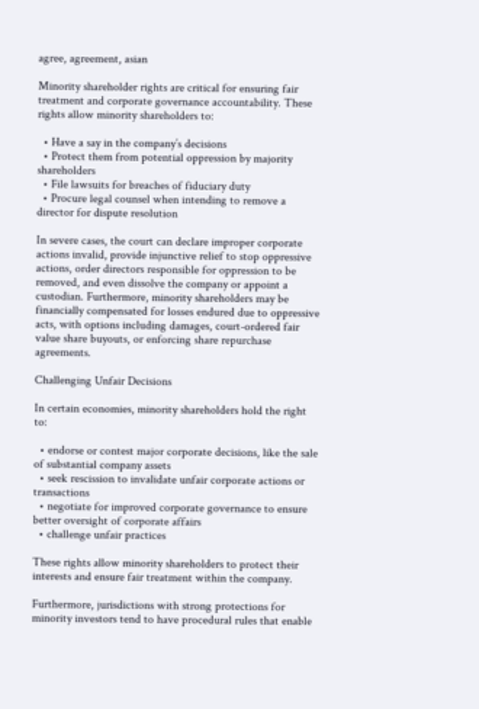agree, agreement, asian

Minority shareholder rights are critical for ensuring fair treatment and corporate governance accountability. These rights allow minority shareholders to:

  • Have a say in the company’s decisions
  • Protect them from potential oppression by majority shareholders
  • File lawsuits for breaches of fiduciary duty
  • Procure legal counsel when intending to remove a director for dispute resolution

In severe cases, the court can declare improper corporate actions invalid, provide injunctive relief to stop oppressive actions, order directors responsible for oppression to be removed, and even dissolve the company or appoint a custodian. Furthermore, minority shareholders may be financially compensated for losses endured due to oppressive acts, with options including damages, court-ordered fair value share buyouts, or enforcing share repurchase agreements.

Challenging Unfair Decisions

In certain economies, minority shareholders hold the right to:

  • endorse or contest major corporate decisions, like the sale of substantial company assets
  • seek rescission to invalidate unfair corporate actions or transactions
  • negotiate for improved corporate governance to ensure better oversight of corporate affairs
  • challenge unfair practices

These rights allow minority shareholders to protect their interests and ensure fair treatment within the company.

Furthermore, jurisdictions with strong protections for minority investors tend to have procedural rules that enable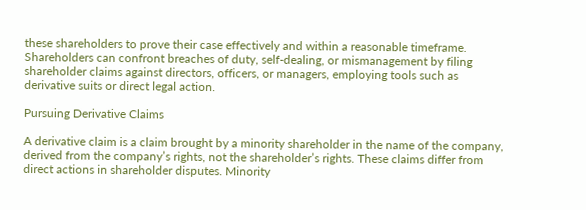these shareholders to prove their case effectively and within a reasonable timeframe. Shareholders can confront breaches of duty, self-dealing, or mismanagement by filing shareholder claims against directors, officers, or managers, employing tools such as derivative suits or direct legal action.

Pursuing Derivative Claims

A derivative claim is a claim brought by a minority shareholder in the name of the company, derived from the company’s rights, not the shareholder’s rights. These claims differ from direct actions in shareholder disputes. Minority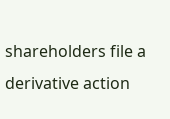shareholders file a derivative action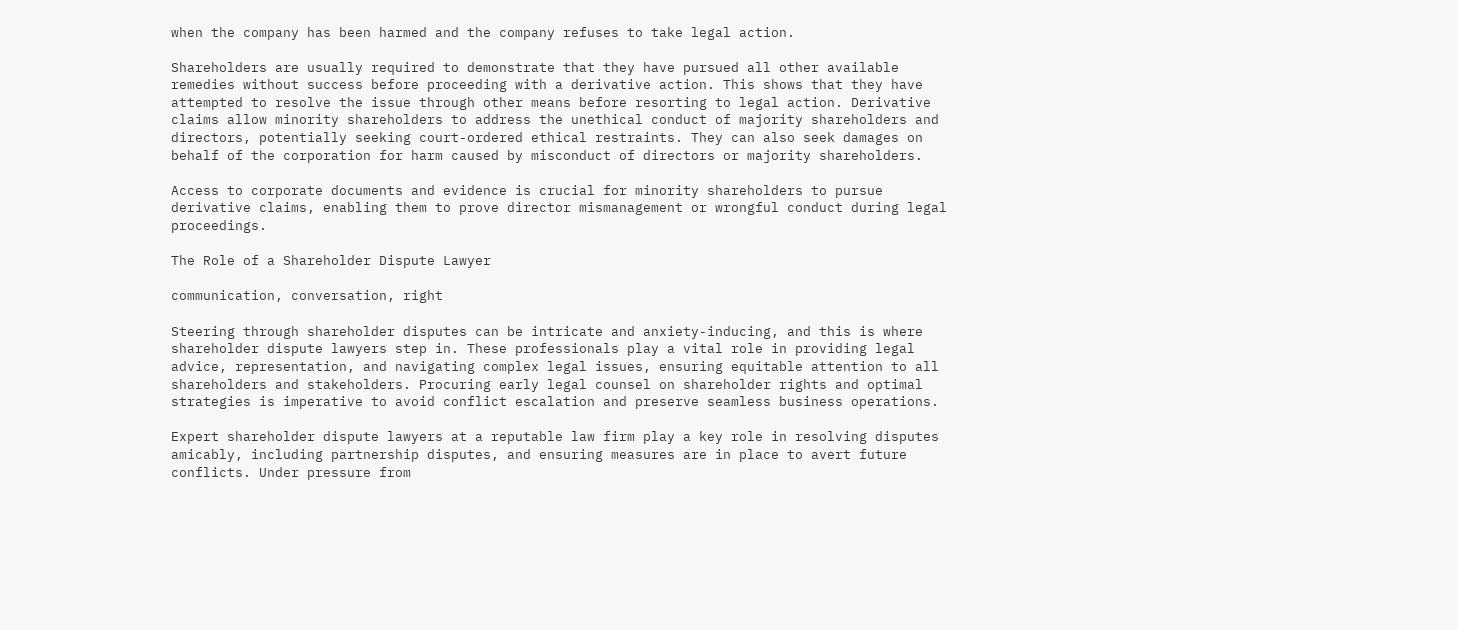when the company has been harmed and the company refuses to take legal action.

Shareholders are usually required to demonstrate that they have pursued all other available remedies without success before proceeding with a derivative action. This shows that they have attempted to resolve the issue through other means before resorting to legal action. Derivative claims allow minority shareholders to address the unethical conduct of majority shareholders and directors, potentially seeking court-ordered ethical restraints. They can also seek damages on behalf of the corporation for harm caused by misconduct of directors or majority shareholders.

Access to corporate documents and evidence is crucial for minority shareholders to pursue derivative claims, enabling them to prove director mismanagement or wrongful conduct during legal proceedings.

The Role of a Shareholder Dispute Lawyer

communication, conversation, right

Steering through shareholder disputes can be intricate and anxiety-inducing, and this is where shareholder dispute lawyers step in. These professionals play a vital role in providing legal advice, representation, and navigating complex legal issues, ensuring equitable attention to all shareholders and stakeholders. Procuring early legal counsel on shareholder rights and optimal strategies is imperative to avoid conflict escalation and preserve seamless business operations.

Expert shareholder dispute lawyers at a reputable law firm play a key role in resolving disputes amicably, including partnership disputes, and ensuring measures are in place to avert future conflicts. Under pressure from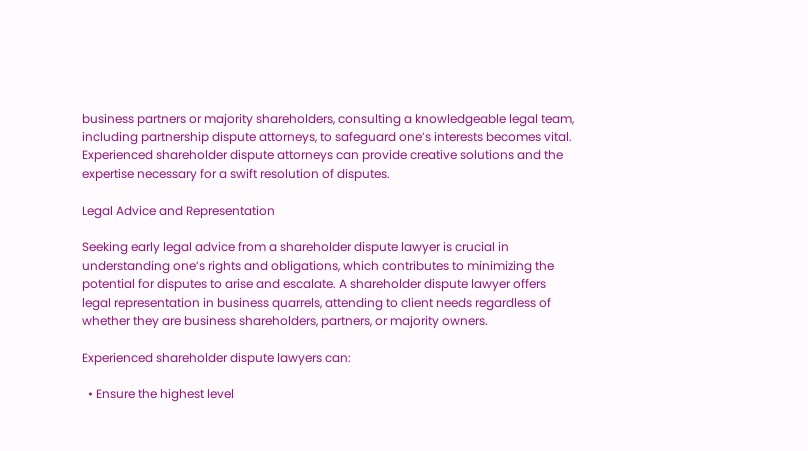business partners or majority shareholders, consulting a knowledgeable legal team, including partnership dispute attorneys, to safeguard one’s interests becomes vital. Experienced shareholder dispute attorneys can provide creative solutions and the expertise necessary for a swift resolution of disputes.

Legal Advice and Representation

Seeking early legal advice from a shareholder dispute lawyer is crucial in understanding one’s rights and obligations, which contributes to minimizing the potential for disputes to arise and escalate. A shareholder dispute lawyer offers legal representation in business quarrels, attending to client needs regardless of whether they are business shareholders, partners, or majority owners.

Experienced shareholder dispute lawyers can:

  • Ensure the highest level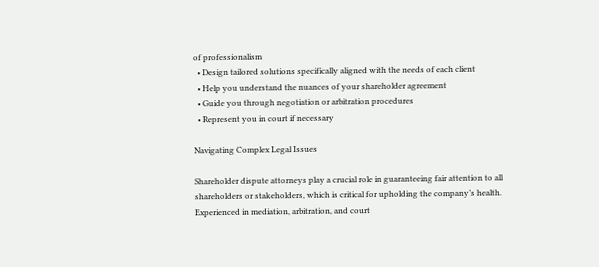of professionalism
  • Design tailored solutions specifically aligned with the needs of each client
  • Help you understand the nuances of your shareholder agreement
  • Guide you through negotiation or arbitration procedures
  • Represent you in court if necessary

Navigating Complex Legal Issues

Shareholder dispute attorneys play a crucial role in guaranteeing fair attention to all shareholders or stakeholders, which is critical for upholding the company’s health. Experienced in mediation, arbitration, and court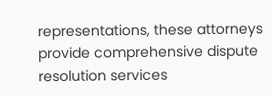representations, these attorneys provide comprehensive dispute resolution services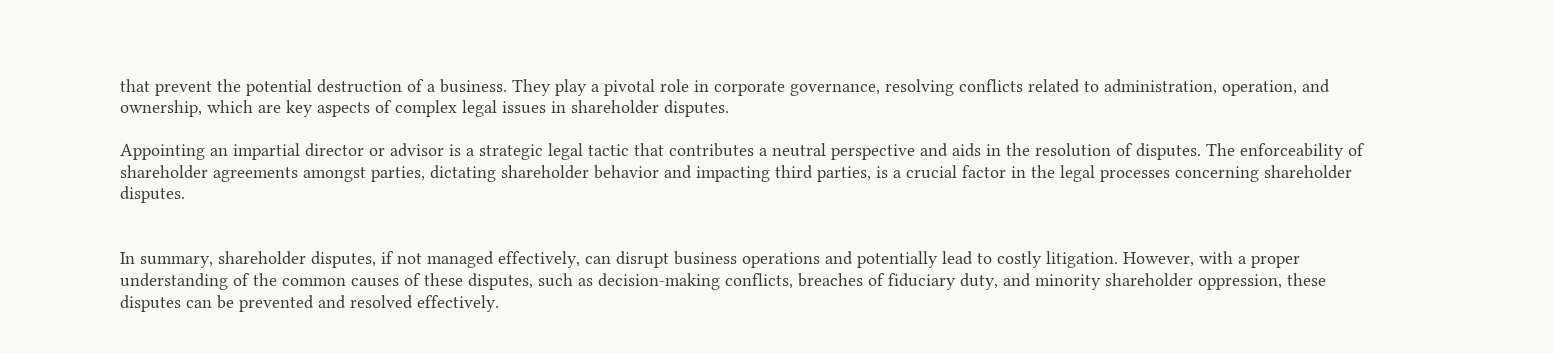that prevent the potential destruction of a business. They play a pivotal role in corporate governance, resolving conflicts related to administration, operation, and ownership, which are key aspects of complex legal issues in shareholder disputes.

Appointing an impartial director or advisor is a strategic legal tactic that contributes a neutral perspective and aids in the resolution of disputes. The enforceability of shareholder agreements amongst parties, dictating shareholder behavior and impacting third parties, is a crucial factor in the legal processes concerning shareholder disputes.


In summary, shareholder disputes, if not managed effectively, can disrupt business operations and potentially lead to costly litigation. However, with a proper understanding of the common causes of these disputes, such as decision-making conflicts, breaches of fiduciary duty, and minority shareholder oppression, these disputes can be prevented and resolved effectively.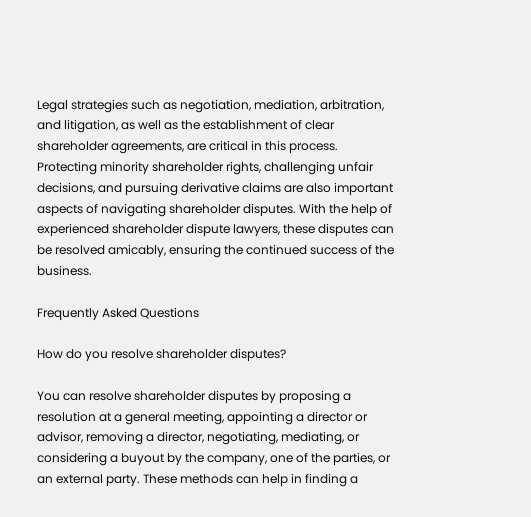Legal strategies such as negotiation, mediation, arbitration, and litigation, as well as the establishment of clear shareholder agreements, are critical in this process. Protecting minority shareholder rights, challenging unfair decisions, and pursuing derivative claims are also important aspects of navigating shareholder disputes. With the help of experienced shareholder dispute lawyers, these disputes can be resolved amicably, ensuring the continued success of the business.

Frequently Asked Questions

How do you resolve shareholder disputes?

You can resolve shareholder disputes by proposing a resolution at a general meeting, appointing a director or advisor, removing a director, negotiating, mediating, or considering a buyout by the company, one of the parties, or an external party. These methods can help in finding a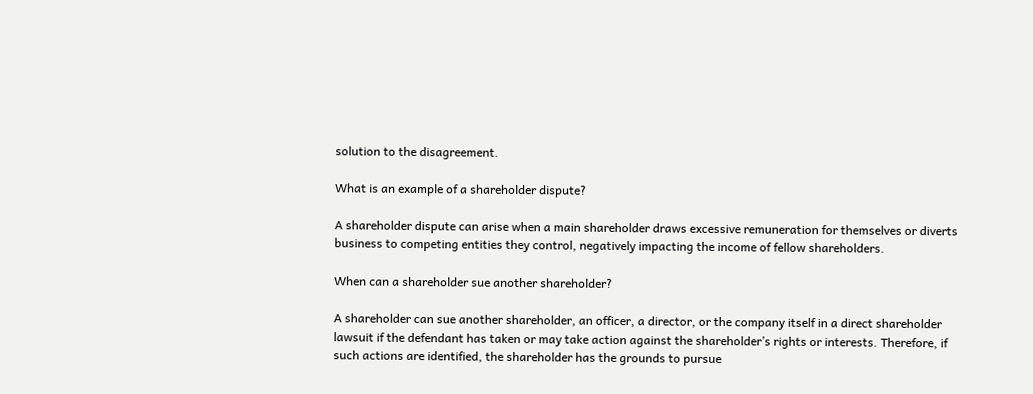solution to the disagreement.

What is an example of a shareholder dispute?

A shareholder dispute can arise when a main shareholder draws excessive remuneration for themselves or diverts business to competing entities they control, negatively impacting the income of fellow shareholders.

When can a shareholder sue another shareholder?

A shareholder can sue another shareholder, an officer, a director, or the company itself in a direct shareholder lawsuit if the defendant has taken or may take action against the shareholder’s rights or interests. Therefore, if such actions are identified, the shareholder has the grounds to pursue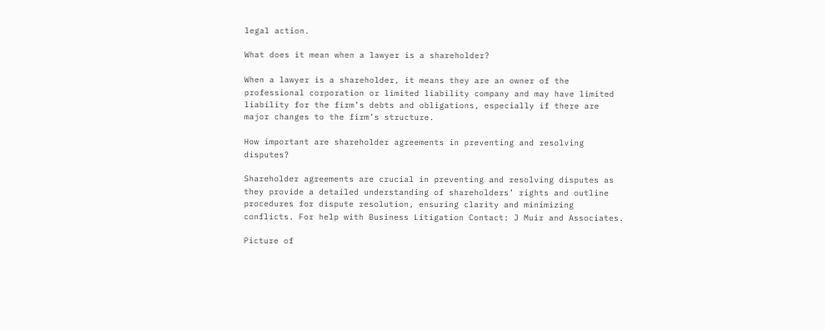legal action.

What does it mean when a lawyer is a shareholder?

When a lawyer is a shareholder, it means they are an owner of the professional corporation or limited liability company and may have limited liability for the firm’s debts and obligations, especially if there are major changes to the firm’s structure.

How important are shareholder agreements in preventing and resolving disputes?

Shareholder agreements are crucial in preventing and resolving disputes as they provide a detailed understanding of shareholders’ rights and outline procedures for dispute resolution, ensuring clarity and minimizing conflicts. For help with Business Litigation Contact: J Muir and Associates.

Picture of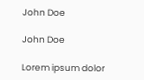John Doe

John Doe

Lorem ipsum dolor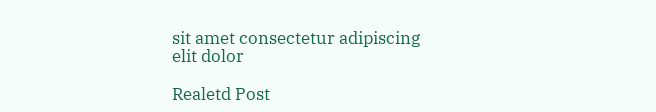sit amet consectetur adipiscing elit dolor

Realetd Post